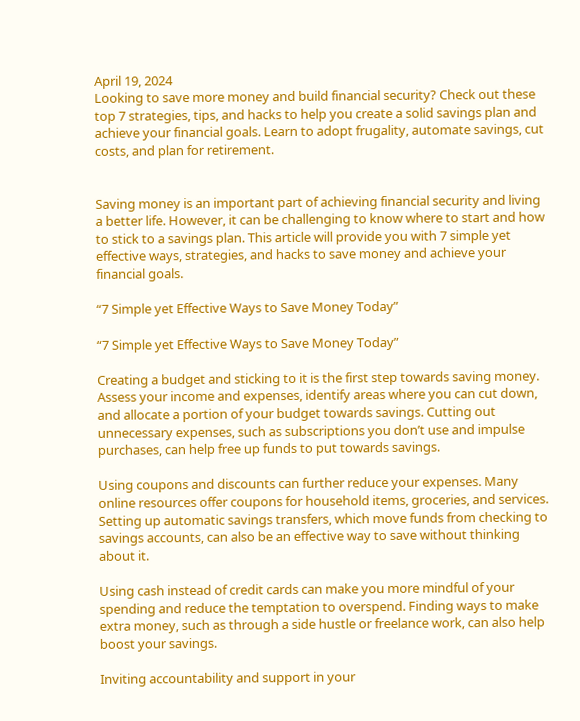April 19, 2024
Looking to save more money and build financial security? Check out these top 7 strategies, tips, and hacks to help you create a solid savings plan and achieve your financial goals. Learn to adopt frugality, automate savings, cut costs, and plan for retirement.


Saving money is an important part of achieving financial security and living a better life. However, it can be challenging to know where to start and how to stick to a savings plan. This article will provide you with 7 simple yet effective ways, strategies, and hacks to save money and achieve your financial goals.

“7 Simple yet Effective Ways to Save Money Today”

“7 Simple yet Effective Ways to Save Money Today”

Creating a budget and sticking to it is the first step towards saving money. Assess your income and expenses, identify areas where you can cut down, and allocate a portion of your budget towards savings. Cutting out unnecessary expenses, such as subscriptions you don’t use and impulse purchases, can help free up funds to put towards savings.

Using coupons and discounts can further reduce your expenses. Many online resources offer coupons for household items, groceries, and services. Setting up automatic savings transfers, which move funds from checking to savings accounts, can also be an effective way to save without thinking about it.

Using cash instead of credit cards can make you more mindful of your spending and reduce the temptation to overspend. Finding ways to make extra money, such as through a side hustle or freelance work, can also help boost your savings.

Inviting accountability and support in your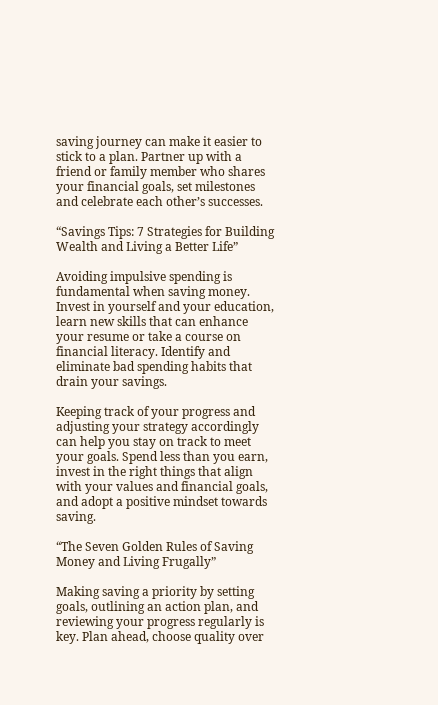saving journey can make it easier to stick to a plan. Partner up with a friend or family member who shares your financial goals, set milestones and celebrate each other’s successes.

“Savings Tips: 7 Strategies for Building Wealth and Living a Better Life”

Avoiding impulsive spending is fundamental when saving money. Invest in yourself and your education, learn new skills that can enhance your resume or take a course on financial literacy. Identify and eliminate bad spending habits that drain your savings.

Keeping track of your progress and adjusting your strategy accordingly can help you stay on track to meet your goals. Spend less than you earn, invest in the right things that align with your values and financial goals, and adopt a positive mindset towards saving.

“The Seven Golden Rules of Saving Money and Living Frugally”

Making saving a priority by setting goals, outlining an action plan, and reviewing your progress regularly is key. Plan ahead, choose quality over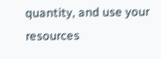quantity, and use your resources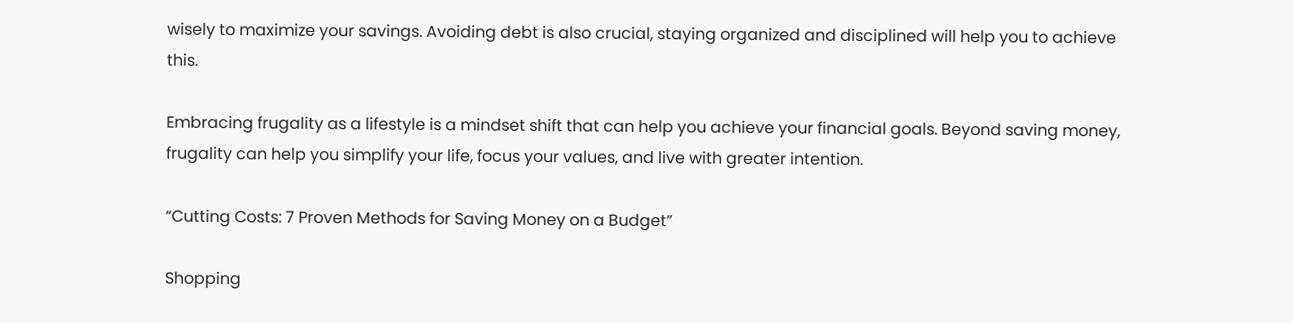wisely to maximize your savings. Avoiding debt is also crucial, staying organized and disciplined will help you to achieve this.

Embracing frugality as a lifestyle is a mindset shift that can help you achieve your financial goals. Beyond saving money, frugality can help you simplify your life, focus your values, and live with greater intention.

“Cutting Costs: 7 Proven Methods for Saving Money on a Budget”

Shopping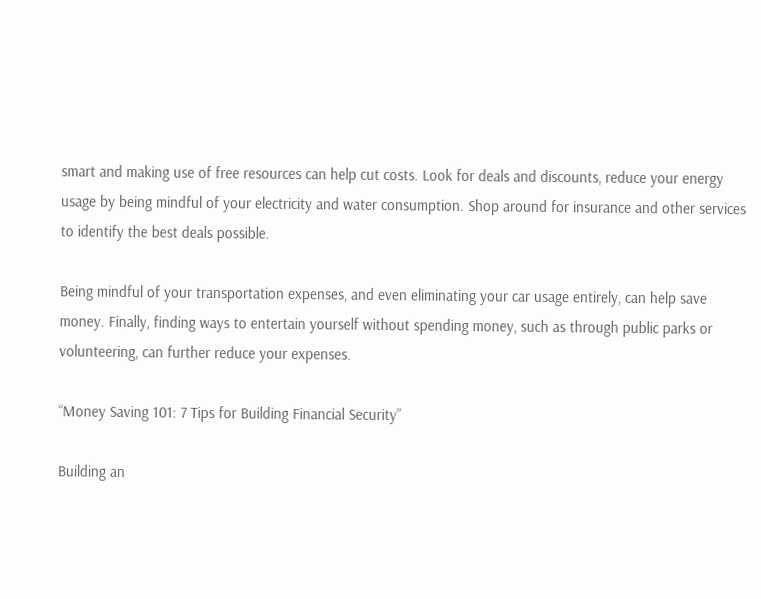smart and making use of free resources can help cut costs. Look for deals and discounts, reduce your energy usage by being mindful of your electricity and water consumption. Shop around for insurance and other services to identify the best deals possible.

Being mindful of your transportation expenses, and even eliminating your car usage entirely, can help save money. Finally, finding ways to entertain yourself without spending money, such as through public parks or volunteering, can further reduce your expenses.

“Money Saving 101: 7 Tips for Building Financial Security”

Building an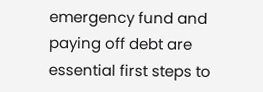emergency fund and paying off debt are essential first steps to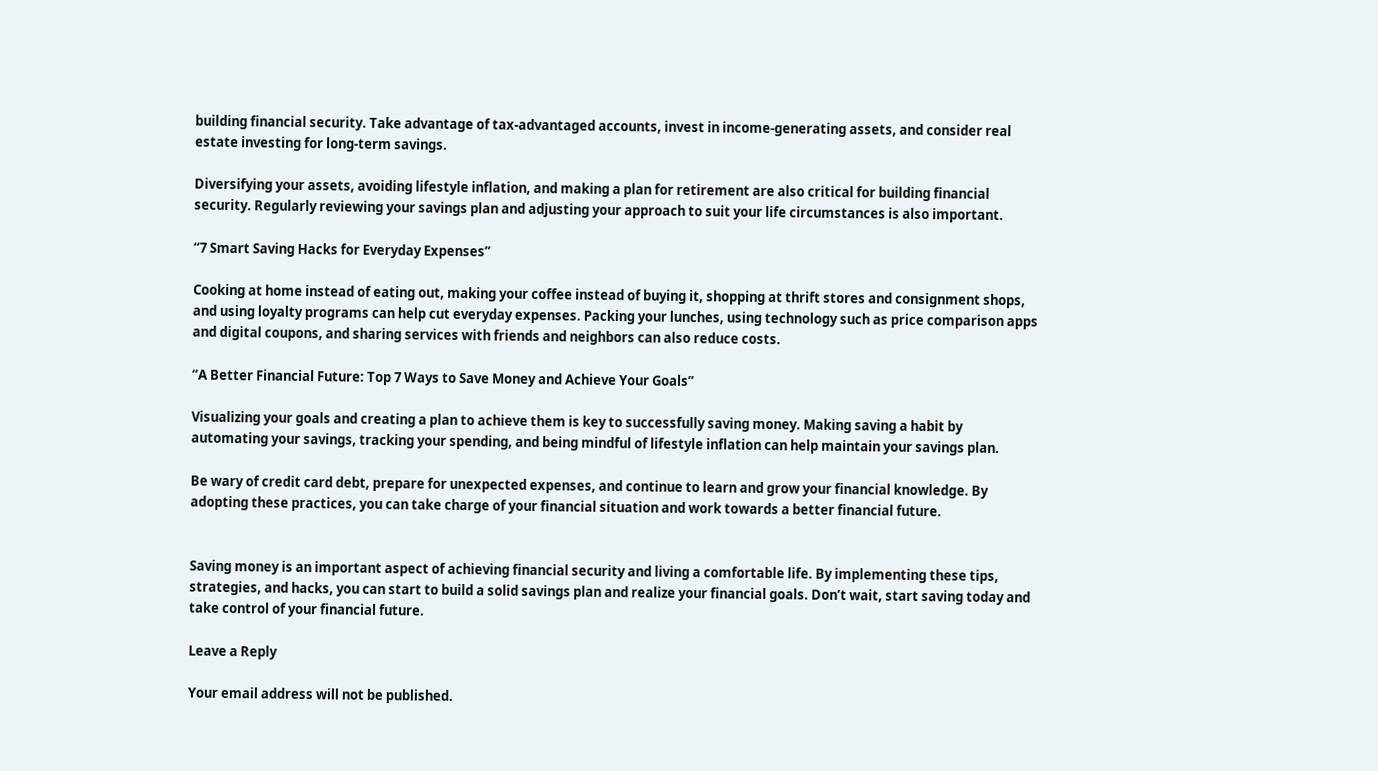building financial security. Take advantage of tax-advantaged accounts, invest in income-generating assets, and consider real estate investing for long-term savings.

Diversifying your assets, avoiding lifestyle inflation, and making a plan for retirement are also critical for building financial security. Regularly reviewing your savings plan and adjusting your approach to suit your life circumstances is also important.

“7 Smart Saving Hacks for Everyday Expenses”

Cooking at home instead of eating out, making your coffee instead of buying it, shopping at thrift stores and consignment shops, and using loyalty programs can help cut everyday expenses. Packing your lunches, using technology such as price comparison apps and digital coupons, and sharing services with friends and neighbors can also reduce costs.

“A Better Financial Future: Top 7 Ways to Save Money and Achieve Your Goals”

Visualizing your goals and creating a plan to achieve them is key to successfully saving money. Making saving a habit by automating your savings, tracking your spending, and being mindful of lifestyle inflation can help maintain your savings plan.

Be wary of credit card debt, prepare for unexpected expenses, and continue to learn and grow your financial knowledge. By adopting these practices, you can take charge of your financial situation and work towards a better financial future.


Saving money is an important aspect of achieving financial security and living a comfortable life. By implementing these tips, strategies, and hacks, you can start to build a solid savings plan and realize your financial goals. Don’t wait, start saving today and take control of your financial future.

Leave a Reply

Your email address will not be published.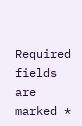Required fields are marked *